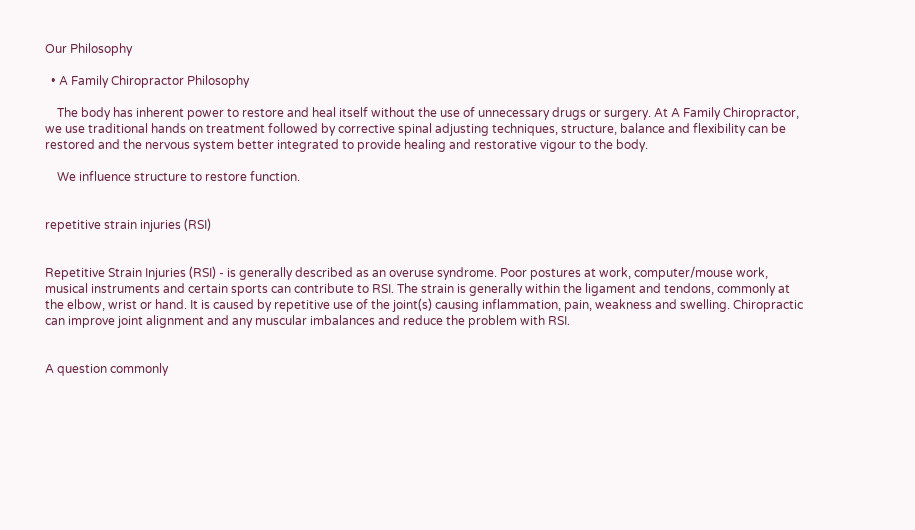Our Philosophy

  • A Family Chiropractor Philosophy

    The body has inherent power to restore and heal itself without the use of unnecessary drugs or surgery. At A Family Chiropractor, we use traditional hands on treatment followed by corrective spinal adjusting techniques, structure, balance and flexibility can be restored and the nervous system better integrated to provide healing and restorative vigour to the body.

    We influence structure to restore function.


repetitive strain injuries (RSI)


Repetitive Strain Injuries (RSI) - is generally described as an overuse syndrome. Poor postures at work, computer/mouse work, musical instruments and certain sports can contribute to RSI. The strain is generally within the ligament and tendons, commonly at the elbow, wrist or hand. It is caused by repetitive use of the joint(s) causing inflammation, pain, weakness and swelling. Chiropractic can improve joint alignment and any muscular imbalances and reduce the problem with RSI.


A question commonly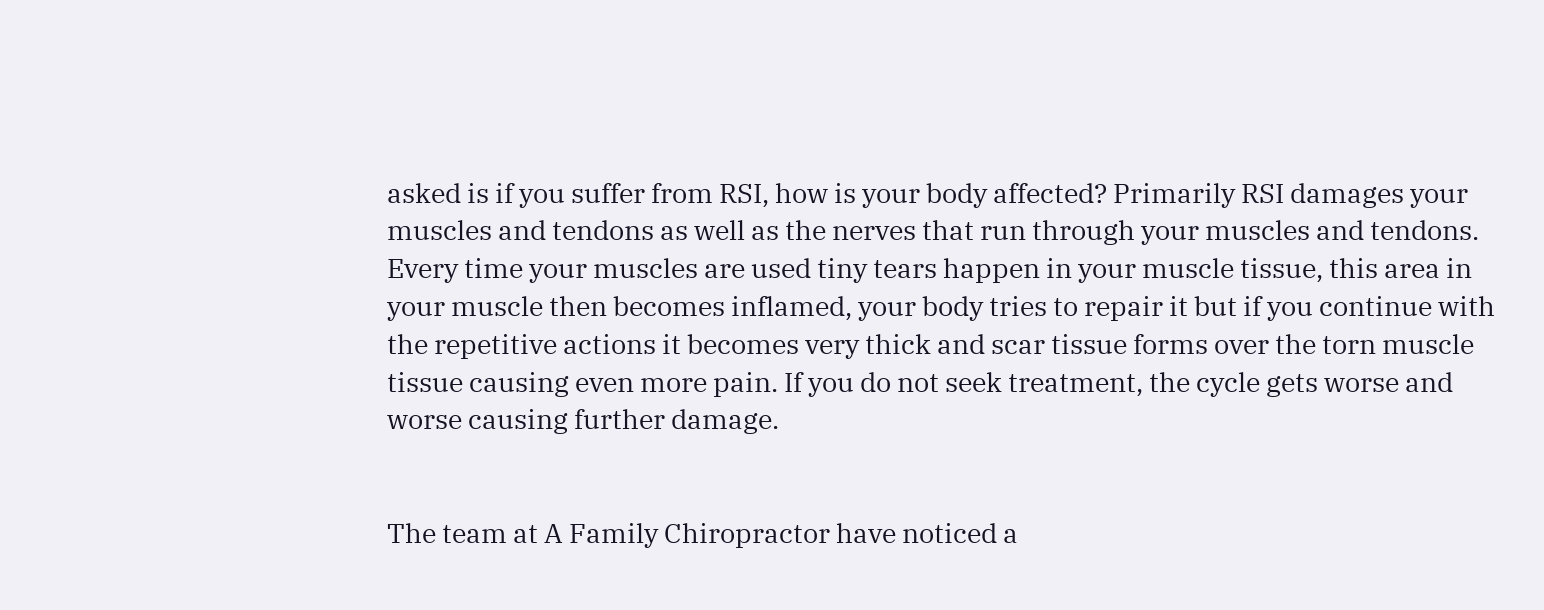asked is if you suffer from RSI, how is your body affected? Primarily RSI damages your muscles and tendons as well as the nerves that run through your muscles and tendons. Every time your muscles are used tiny tears happen in your muscle tissue, this area in your muscle then becomes inflamed, your body tries to repair it but if you continue with the repetitive actions it becomes very thick and scar tissue forms over the torn muscle tissue causing even more pain. If you do not seek treatment, the cycle gets worse and worse causing further damage.


The team at A Family Chiropractor have noticed a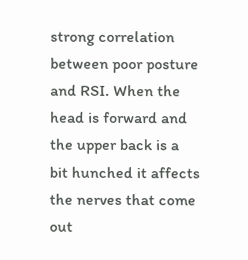strong correlation between poor posture and RSI. When the head is forward and the upper back is a bit hunched it affects the nerves that come out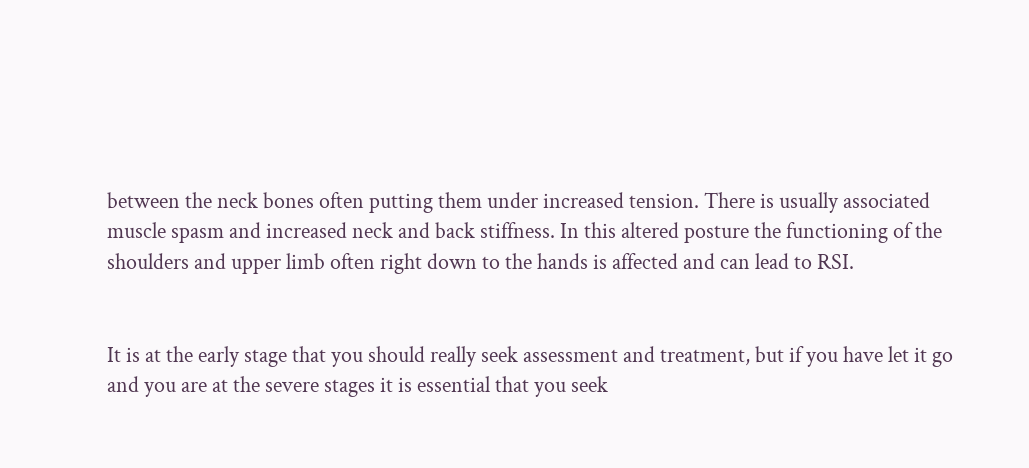between the neck bones often putting them under increased tension. There is usually associated muscle spasm and increased neck and back stiffness. In this altered posture the functioning of the shoulders and upper limb often right down to the hands is affected and can lead to RSI.


It is at the early stage that you should really seek assessment and treatment, but if you have let it go and you are at the severe stages it is essential that you seek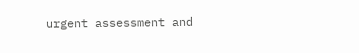urgent assessment and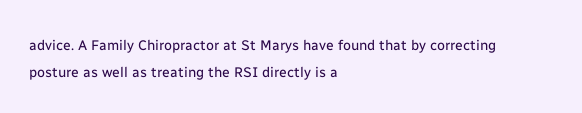advice. A Family Chiropractor at St Marys have found that by correcting posture as well as treating the RSI directly is a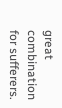great combination for sufferers.